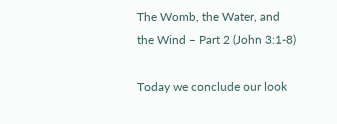The Womb, the Water, and the Wind – Part 2 (John 3:1-8)

Today we conclude our look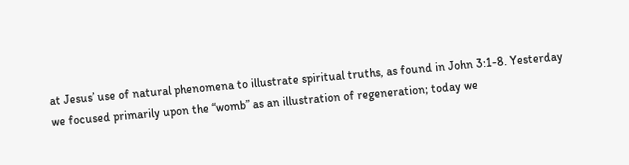at Jesus’ use of natural phenomena to illustrate spiritual truths, as found in John 3:1-8. Yesterday we focused primarily upon the “womb” as an illustration of regeneration; today we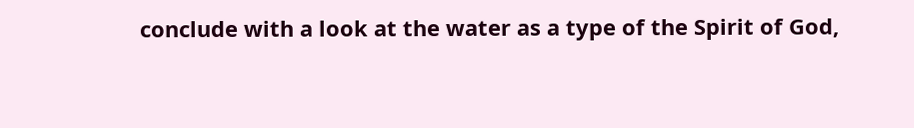conclude with a look at the water as a type of the Spirit of God,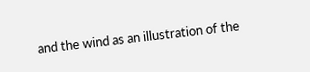and the wind as an illustration of the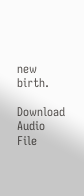new birth.

Download Audio File